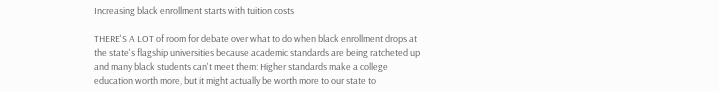Increasing black enrollment starts with tuition costs

THERE'S A LOT of room for debate over what to do when black enrollment drops at the state's flagship universities because academic standards are being ratcheted up and many black students can't meet them: Higher standards make a college education worth more, but it might actually be worth more to our state to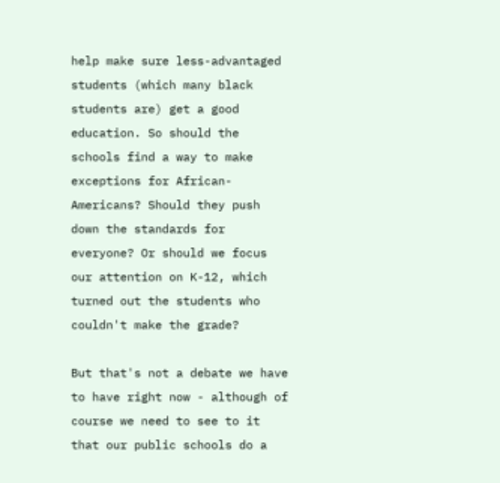help make sure less-advantaged students (which many black students are) get a good education. So should the schools find a way to make exceptions for African-Americans? Should they push down the standards for everyone? Or should we focus our attention on K-12, which turned out the students who couldn't make the grade?

But that's not a debate we have to have right now - although of course we need to see to it that our public schools do a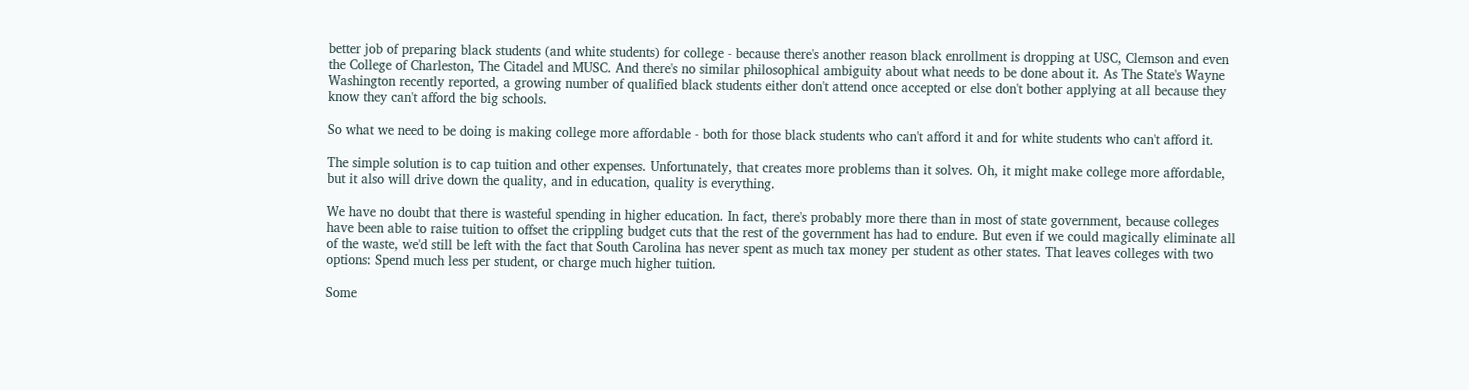better job of preparing black students (and white students) for college - because there's another reason black enrollment is dropping at USC, Clemson and even the College of Charleston, The Citadel and MUSC. And there's no similar philosophical ambiguity about what needs to be done about it. As The State's Wayne Washington recently reported, a growing number of qualified black students either don't attend once accepted or else don't bother applying at all because they know they can't afford the big schools.

So what we need to be doing is making college more affordable - both for those black students who can't afford it and for white students who can't afford it.

The simple solution is to cap tuition and other expenses. Unfortunately, that creates more problems than it solves. Oh, it might make college more affordable, but it also will drive down the quality, and in education, quality is everything.

We have no doubt that there is wasteful spending in higher education. In fact, there's probably more there than in most of state government, because colleges have been able to raise tuition to offset the crippling budget cuts that the rest of the government has had to endure. But even if we could magically eliminate all of the waste, we'd still be left with the fact that South Carolina has never spent as much tax money per student as other states. That leaves colleges with two options: Spend much less per student, or charge much higher tuition.

Some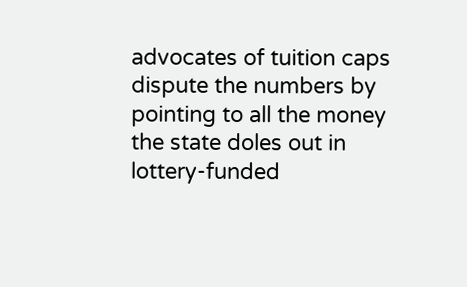advocates of tuition caps dispute the numbers by pointing to all the money the state doles out in lottery-funded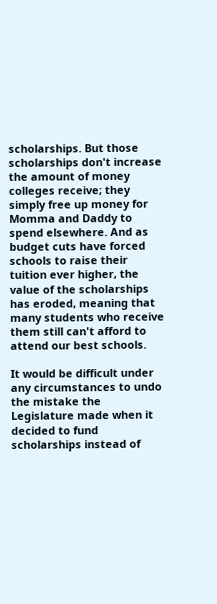scholarships. But those scholarships don't increase the amount of money colleges receive; they simply free up money for Momma and Daddy to spend elsewhere. And as budget cuts have forced schools to raise their tuition ever higher, the value of the scholarships has eroded, meaning that many students who receive them still can't afford to attend our best schools.

It would be difficult under any circumstances to undo the mistake the Legislature made when it decided to fund scholarships instead of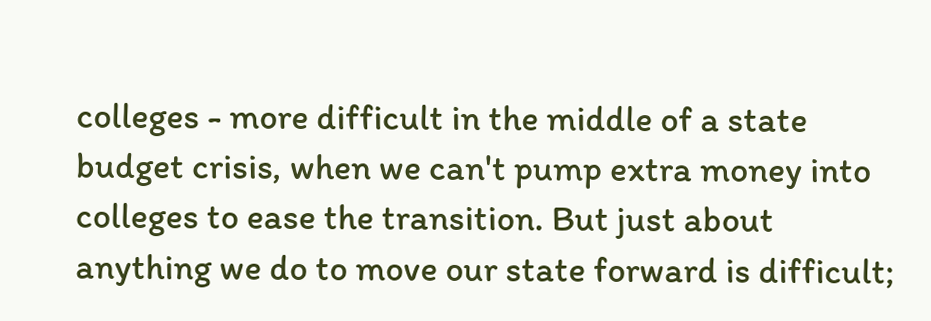colleges - more difficult in the middle of a state budget crisis, when we can't pump extra money into colleges to ease the transition. But just about anything we do to move our state forward is difficult;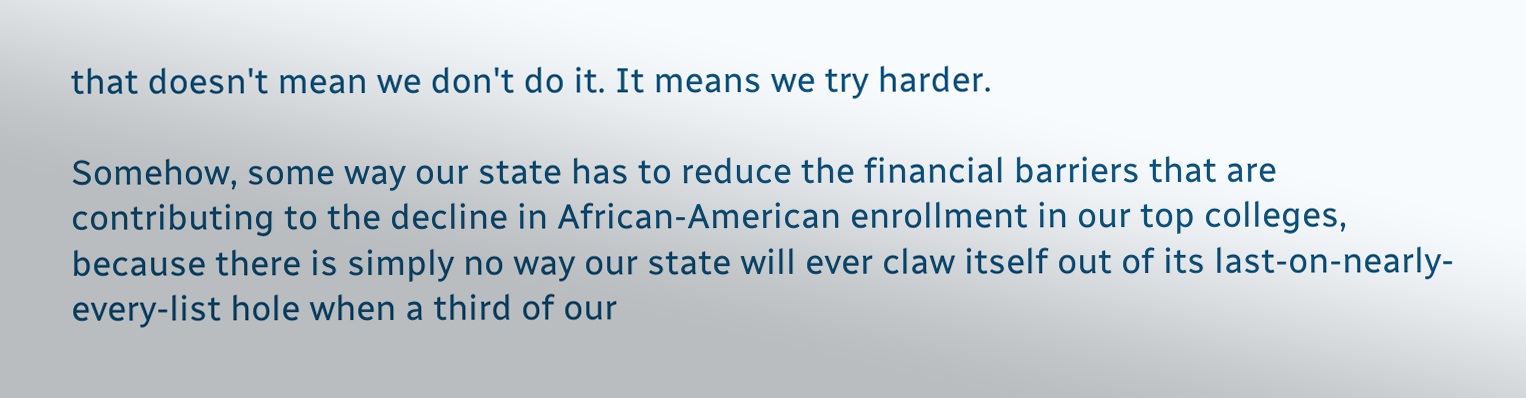that doesn't mean we don't do it. It means we try harder.

Somehow, some way our state has to reduce the financial barriers that are contributing to the decline in African-American enrollment in our top colleges, because there is simply no way our state will ever claw itself out of its last-on-nearly-every-list hole when a third of our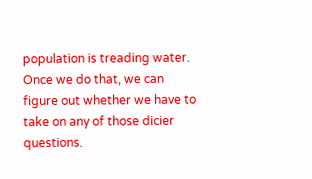population is treading water. Once we do that, we can figure out whether we have to take on any of those dicier questions.